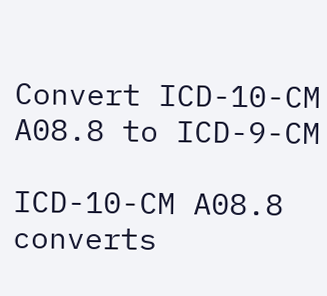Convert ICD-10-CM A08.8 to ICD-9-CM

ICD-10-CM A08.8 converts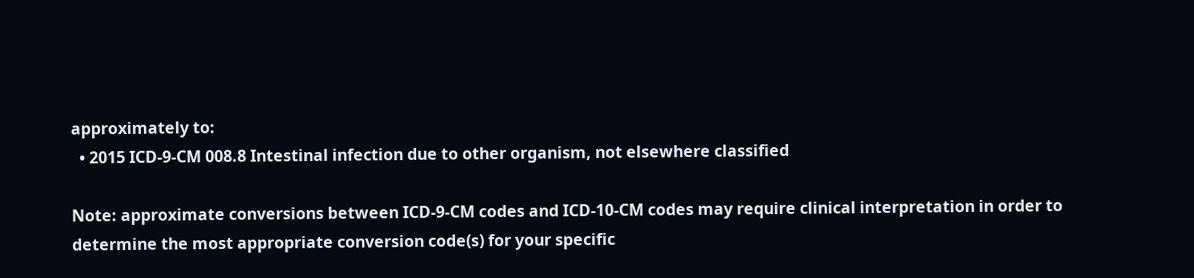approximately to:
  • 2015 ICD-9-CM 008.8 Intestinal infection due to other organism, not elsewhere classified

Note: approximate conversions between ICD-9-CM codes and ICD-10-CM codes may require clinical interpretation in order to determine the most appropriate conversion code(s) for your specific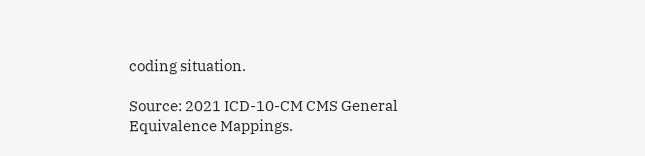coding situation.

Source: 2021 ICD-10-CM CMS General Equivalence Mappings.